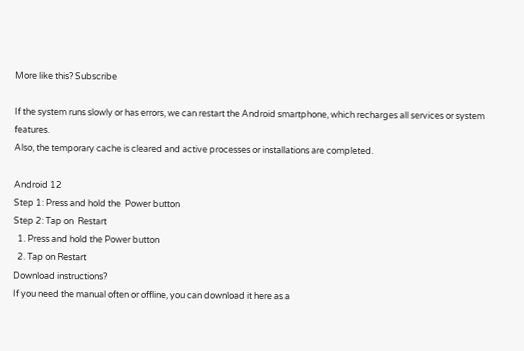More like this? Subscribe

If the system runs slowly or has errors, we can restart the Android smartphone, which recharges all services or system features.
Also, the temporary cache is cleared and active processes or installations are completed.

Android 12
Step 1: Press and hold the  Power button
Step 2: Tap on  Restart
  1. Press and hold the Power button
  2. Tap on Restart
Download instructions?
If you need the manual often or offline, you can download it here as a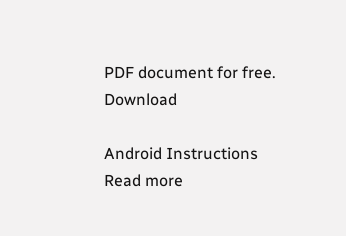PDF document for free. Download

Android Instructions
Read more